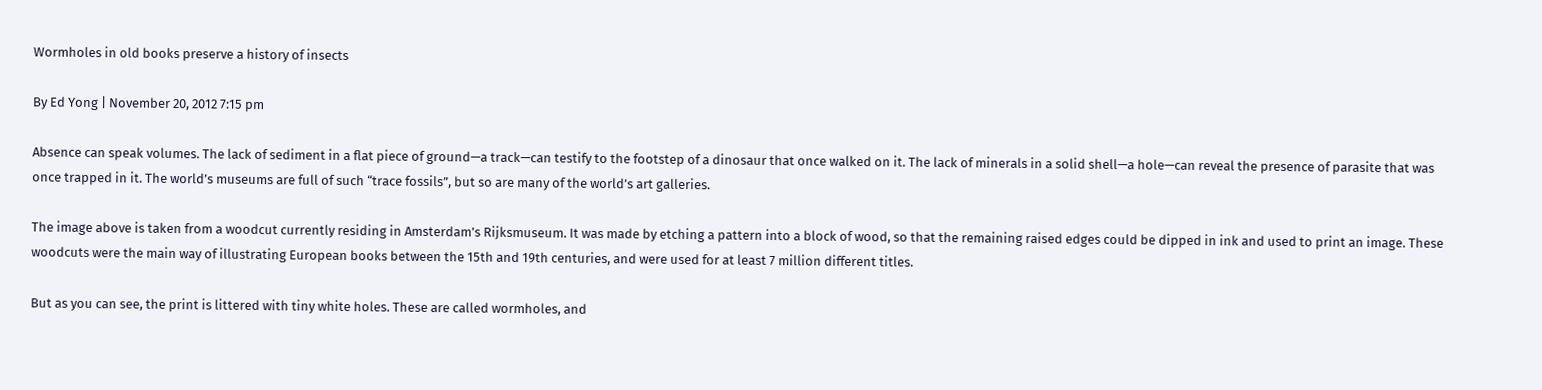Wormholes in old books preserve a history of insects

By Ed Yong | November 20, 2012 7:15 pm

Absence can speak volumes. The lack of sediment in a flat piece of ground—a track—can testify to the footstep of a dinosaur that once walked on it. The lack of minerals in a solid shell—a hole—can reveal the presence of parasite that was once trapped in it. The world’s museums are full of such “trace fossils”, but so are many of the world’s art galleries.

The image above is taken from a woodcut currently residing in Amsterdam’s Rijksmuseum. It was made by etching a pattern into a block of wood, so that the remaining raised edges could be dipped in ink and used to print an image. These woodcuts were the main way of illustrating European books between the 15th and 19th centuries, and were used for at least 7 million different titles.

But as you can see, the print is littered with tiny white holes. These are called wormholes, and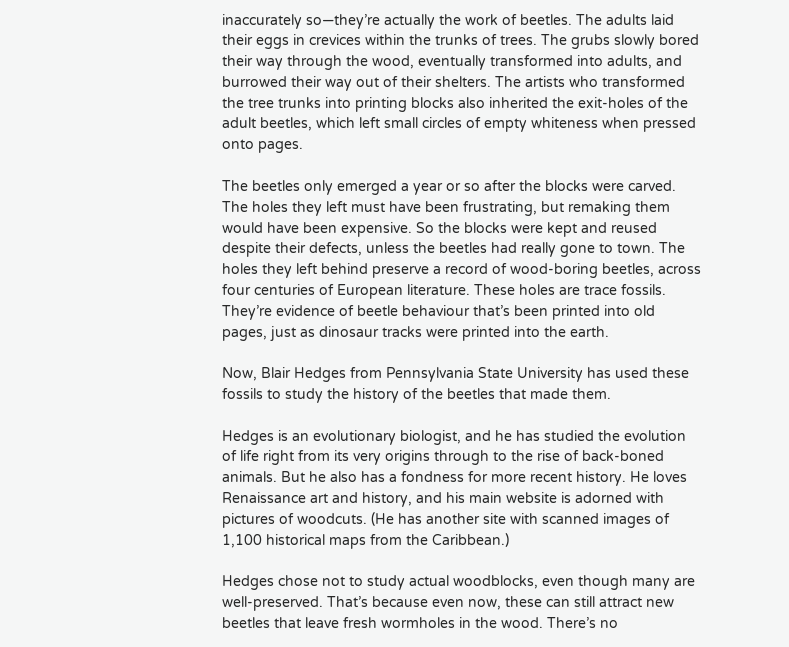inaccurately so—they’re actually the work of beetles. The adults laid their eggs in crevices within the trunks of trees. The grubs slowly bored their way through the wood, eventually transformed into adults, and burrowed their way out of their shelters. The artists who transformed the tree trunks into printing blocks also inherited the exit-holes of the adult beetles, which left small circles of empty whiteness when pressed onto pages.

The beetles only emerged a year or so after the blocks were carved. The holes they left must have been frustrating, but remaking them would have been expensive. So the blocks were kept and reused despite their defects, unless the beetles had really gone to town. The holes they left behind preserve a record of wood-boring beetles, across four centuries of European literature. These holes are trace fossils. They’re evidence of beetle behaviour that’s been printed into old pages, just as dinosaur tracks were printed into the earth.

Now, Blair Hedges from Pennsylvania State University has used these fossils to study the history of the beetles that made them.

Hedges is an evolutionary biologist, and he has studied the evolution of life right from its very origins through to the rise of back-boned animals. But he also has a fondness for more recent history. He loves Renaissance art and history, and his main website is adorned with pictures of woodcuts. (He has another site with scanned images of 1,100 historical maps from the Caribbean.)

Hedges chose not to study actual woodblocks, even though many are well-preserved. That’s because even now, these can still attract new beetles that leave fresh wormholes in the wood. There’s no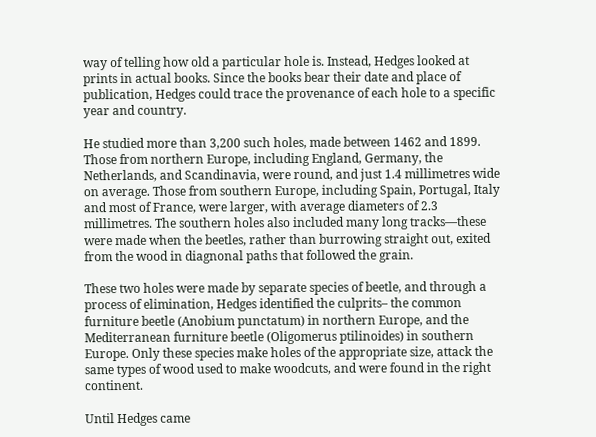way of telling how old a particular hole is. Instead, Hedges looked at prints in actual books. Since the books bear their date and place of publication, Hedges could trace the provenance of each hole to a specific year and country.

He studied more than 3,200 such holes, made between 1462 and 1899. Those from northern Europe, including England, Germany, the Netherlands, and Scandinavia, were round, and just 1.4 millimetres wide on average. Those from southern Europe, including Spain, Portugal, Italy and most of France, were larger, with average diameters of 2.3 millimetres. The southern holes also included many long tracks—these were made when the beetles, rather than burrowing straight out, exited from the wood in diagnonal paths that followed the grain.

These two holes were made by separate species of beetle, and through a process of elimination, Hedges identified the culprits– the common furniture beetle (Anobium punctatum) in northern Europe, and the Mediterranean furniture beetle (Oligomerus ptilinoides) in southern Europe. Only these species make holes of the appropriate size, attack the same types of wood used to make woodcuts, and were found in the right continent.

Until Hedges came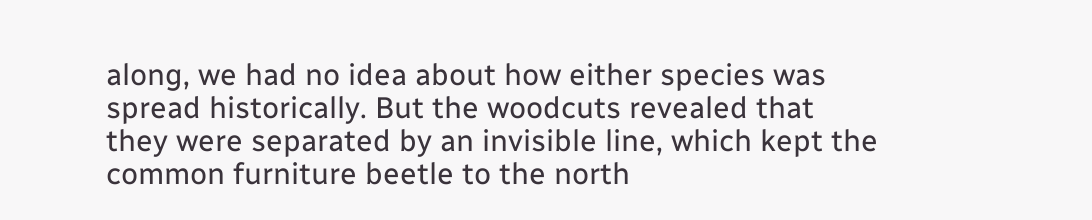along, we had no idea about how either species was spread historically. But the woodcuts revealed that they were separated by an invisible line, which kept the common furniture beetle to the north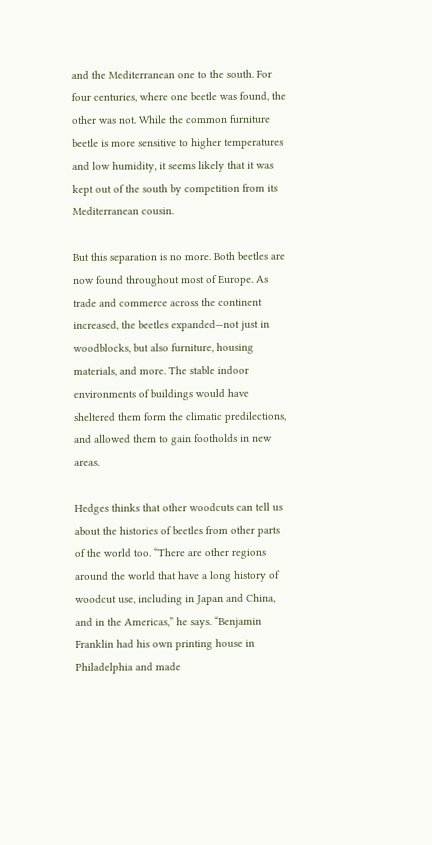and the Mediterranean one to the south. For four centuries, where one beetle was found, the other was not. While the common furniture beetle is more sensitive to higher temperatures and low humidity, it seems likely that it was kept out of the south by competition from its Mediterranean cousin.

But this separation is no more. Both beetles are now found throughout most of Europe. As trade and commerce across the continent increased, the beetles expanded—not just in woodblocks, but also furniture, housing materials, and more. The stable indoor environments of buildings would have sheltered them form the climatic predilections, and allowed them to gain footholds in new areas.

Hedges thinks that other woodcuts can tell us about the histories of beetles from other parts of the world too. “There are other regions around the world that have a long history of woodcut use, including in Japan and China, and in the Americas,” he says. “Benjamin Franklin had his own printing house in Philadelphia and made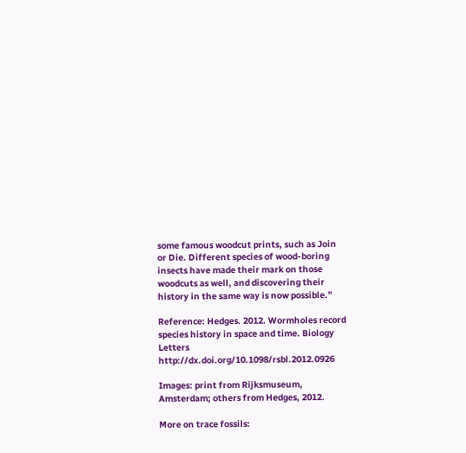some famous woodcut prints, such as Join or Die. Different species of wood-boring insects have made their mark on those woodcuts as well, and discovering their history in the same way is now possible.”

Reference: Hedges. 2012. Wormholes record species history in space and time. Biology Letters http://dx.doi.org/10.1098/rsbl.2012.0926

Images: print from Rijksmuseum, Amsterdam; others from Hedges, 2012.

More on trace fossils: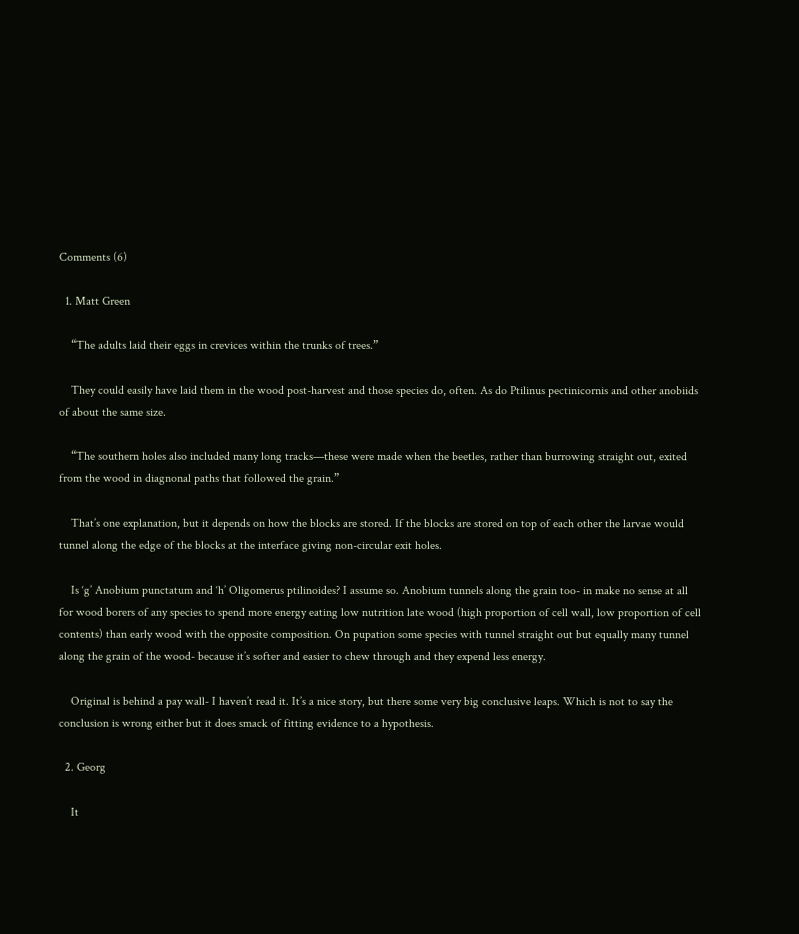Comments (6)

  1. Matt Green

    “The adults laid their eggs in crevices within the trunks of trees.”

    They could easily have laid them in the wood post-harvest and those species do, often. As do Ptilinus pectinicornis and other anobiids of about the same size.

    “The southern holes also included many long tracks—these were made when the beetles, rather than burrowing straight out, exited from the wood in diagnonal paths that followed the grain.”

    That’s one explanation, but it depends on how the blocks are stored. If the blocks are stored on top of each other the larvae would tunnel along the edge of the blocks at the interface giving non-circular exit holes.

    Is ‘g’ Anobium punctatum and ‘h’ Oligomerus ptilinoides? I assume so. Anobium tunnels along the grain too- in make no sense at all for wood borers of any species to spend more energy eating low nutrition late wood (high proportion of cell wall, low proportion of cell contents) than early wood with the opposite composition. On pupation some species with tunnel straight out but equally many tunnel along the grain of the wood- because it’s softer and easier to chew through and they expend less energy.

    Original is behind a pay wall- I haven’t read it. It’s a nice story, but there some very big conclusive leaps. Which is not to say the conclusion is wrong either but it does smack of fitting evidence to a hypothesis.

  2. Georg

    It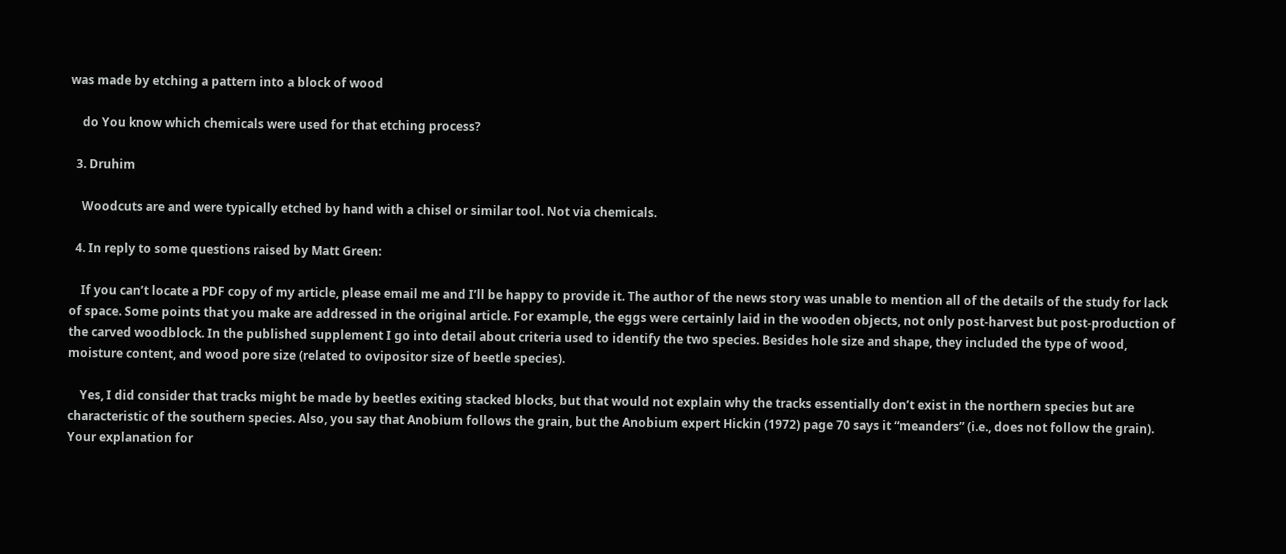was made by etching a pattern into a block of wood

    do You know which chemicals were used for that etching process?

  3. Druhim

    Woodcuts are and were typically etched by hand with a chisel or similar tool. Not via chemicals.

  4. In reply to some questions raised by Matt Green:

    If you can’t locate a PDF copy of my article, please email me and I’ll be happy to provide it. The author of the news story was unable to mention all of the details of the study for lack of space. Some points that you make are addressed in the original article. For example, the eggs were certainly laid in the wooden objects, not only post-harvest but post-production of the carved woodblock. In the published supplement I go into detail about criteria used to identify the two species. Besides hole size and shape, they included the type of wood, moisture content, and wood pore size (related to ovipositor size of beetle species).

    Yes, I did consider that tracks might be made by beetles exiting stacked blocks, but that would not explain why the tracks essentially don’t exist in the northern species but are characteristic of the southern species. Also, you say that Anobium follows the grain, but the Anobium expert Hickin (1972) page 70 says it “meanders” (i.e., does not follow the grain). Your explanation for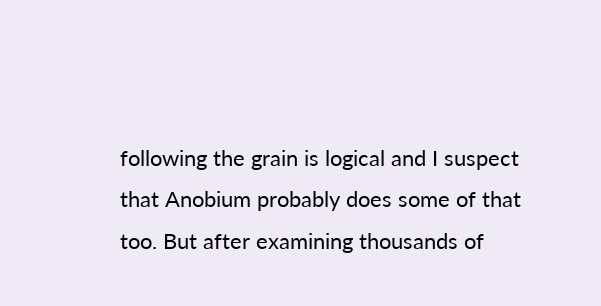following the grain is logical and I suspect that Anobium probably does some of that too. But after examining thousands of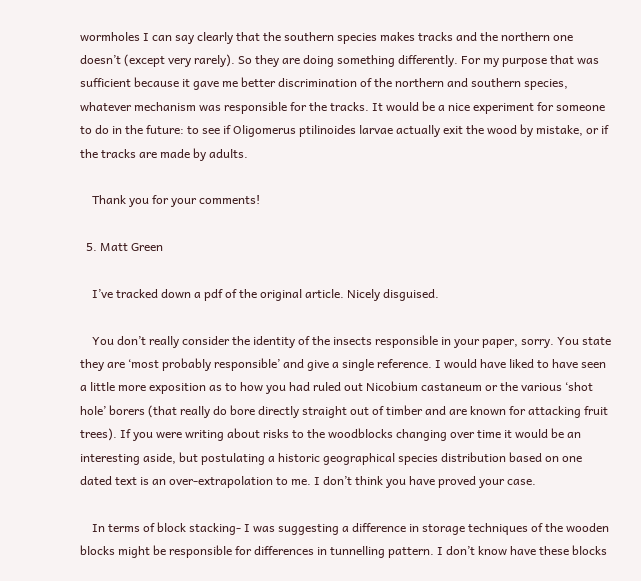wormholes I can say clearly that the southern species makes tracks and the northern one doesn’t (except very rarely). So they are doing something differently. For my purpose that was sufficient because it gave me better discrimination of the northern and southern species, whatever mechanism was responsible for the tracks. It would be a nice experiment for someone to do in the future: to see if Oligomerus ptilinoides larvae actually exit the wood by mistake, or if the tracks are made by adults.

    Thank you for your comments!

  5. Matt Green

    I’ve tracked down a pdf of the original article. Nicely disguised.

    You don’t really consider the identity of the insects responsible in your paper, sorry. You state they are ‘most probably responsible’ and give a single reference. I would have liked to have seen a little more exposition as to how you had ruled out Nicobium castaneum or the various ‘shot hole’ borers (that really do bore directly straight out of timber and are known for attacking fruit trees). If you were writing about risks to the woodblocks changing over time it would be an interesting aside, but postulating a historic geographical species distribution based on one dated text is an over-extrapolation to me. I don’t think you have proved your case.

    In terms of block stacking- I was suggesting a difference in storage techniques of the wooden blocks might be responsible for differences in tunnelling pattern. I don’t know have these blocks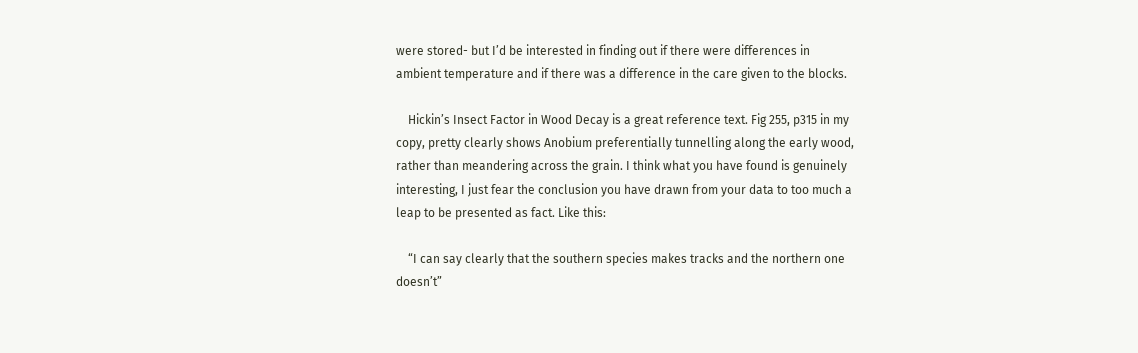were stored- but I’d be interested in finding out if there were differences in ambient temperature and if there was a difference in the care given to the blocks.

    Hickin’s Insect Factor in Wood Decay is a great reference text. Fig 255, p315 in my copy, pretty clearly shows Anobium preferentially tunnelling along the early wood, rather than meandering across the grain. I think what you have found is genuinely interesting, I just fear the conclusion you have drawn from your data to too much a leap to be presented as fact. Like this:

    “I can say clearly that the southern species makes tracks and the northern one doesn’t”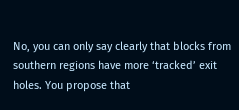No, you can only say clearly that blocks from southern regions have more ‘tracked’ exit holes. You propose that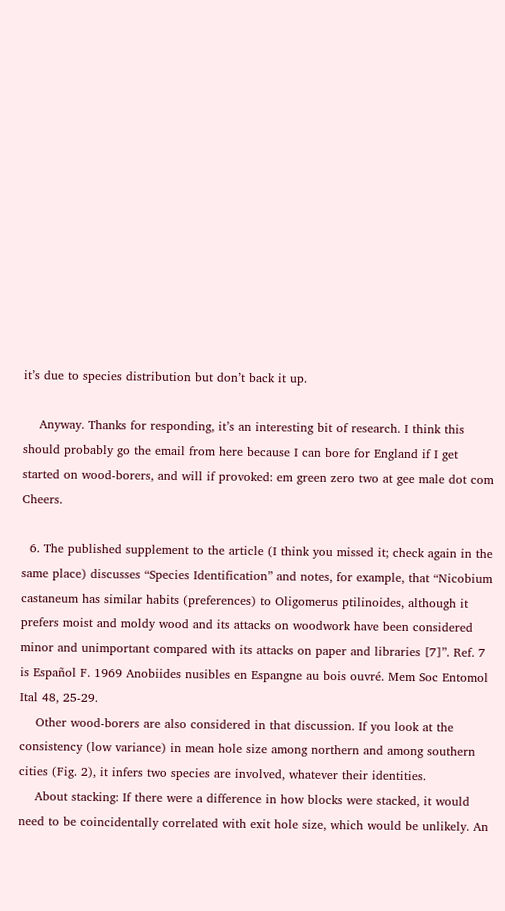it’s due to species distribution but don’t back it up.

    Anyway. Thanks for responding, it’s an interesting bit of research. I think this should probably go the email from here because I can bore for England if I get started on wood-borers, and will if provoked: em green zero two at gee male dot com Cheers.

  6. The published supplement to the article (I think you missed it; check again in the same place) discusses “Species Identification” and notes, for example, that “Nicobium castaneum has similar habits (preferences) to Oligomerus ptilinoides, although it prefers moist and moldy wood and its attacks on woodwork have been considered minor and unimportant compared with its attacks on paper and libraries [7]”. Ref. 7 is Español F. 1969 Anobiides nusibles en Espangne au bois ouvré. Mem Soc Entomol Ital 48, 25-29.
    Other wood-borers are also considered in that discussion. If you look at the consistency (low variance) in mean hole size among northern and among southern cities (Fig. 2), it infers two species are involved, whatever their identities.
    About stacking: If there were a difference in how blocks were stacked, it would need to be coincidentally correlated with exit hole size, which would be unlikely. An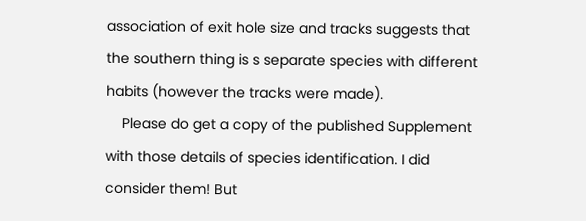association of exit hole size and tracks suggests that the southern thing is s separate species with different habits (however the tracks were made).
    Please do get a copy of the published Supplement with those details of species identification. I did consider them! But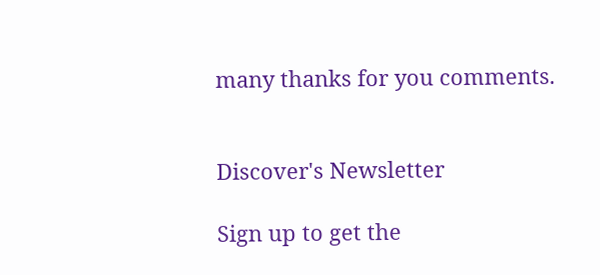many thanks for you comments.


Discover's Newsletter

Sign up to get the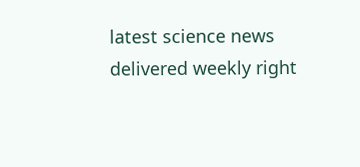latest science news delivered weekly right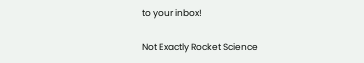to your inbox!

Not Exactly Rocket Science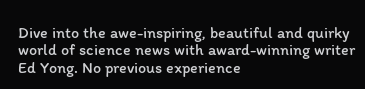Dive into the awe-inspiring, beautiful and quirky world of science news with award-winning writer Ed Yong. No previous experience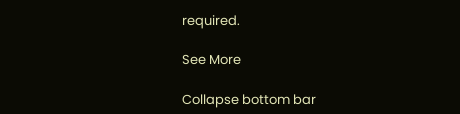required.

See More

Collapse bottom bar